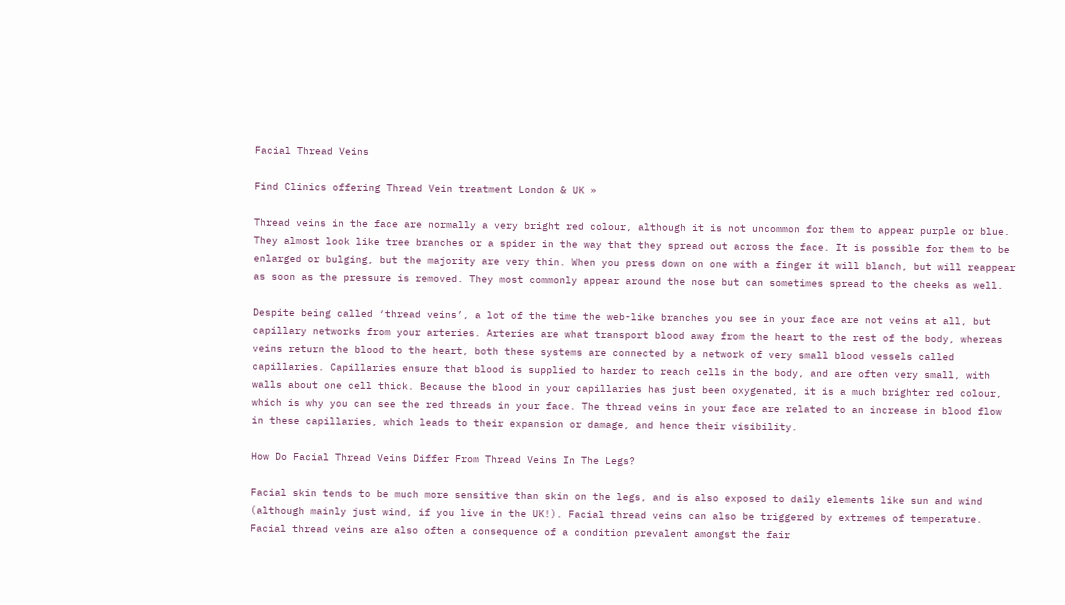Facial Thread Veins

Find Clinics offering Thread Vein treatment London & UK »

Thread veins in the face are normally a very bright red colour, although it is not uncommon for them to appear purple or blue. They almost look like tree branches or a spider in the way that they spread out across the face. It is possible for them to be enlarged or bulging, but the majority are very thin. When you press down on one with a finger it will blanch, but will reappear as soon as the pressure is removed. They most commonly appear around the nose but can sometimes spread to the cheeks as well.

Despite being called ‘thread veins’, a lot of the time the web-like branches you see in your face are not veins at all, but capillary networks from your arteries. Arteries are what transport blood away from the heart to the rest of the body, whereas veins return the blood to the heart, both these systems are connected by a network of very small blood vessels called capillaries. Capillaries ensure that blood is supplied to harder to reach cells in the body, and are often very small, with walls about one cell thick. Because the blood in your capillaries has just been oxygenated, it is a much brighter red colour, which is why you can see the red threads in your face. The thread veins in your face are related to an increase in blood flow in these capillaries, which leads to their expansion or damage, and hence their visibility.

How Do Facial Thread Veins Differ From Thread Veins In The Legs?

Facial skin tends to be much more sensitive than skin on the legs, and is also exposed to daily elements like sun and wind (although mainly just wind, if you live in the UK!). Facial thread veins can also be triggered by extremes of temperature. Facial thread veins are also often a consequence of a condition prevalent amongst the fair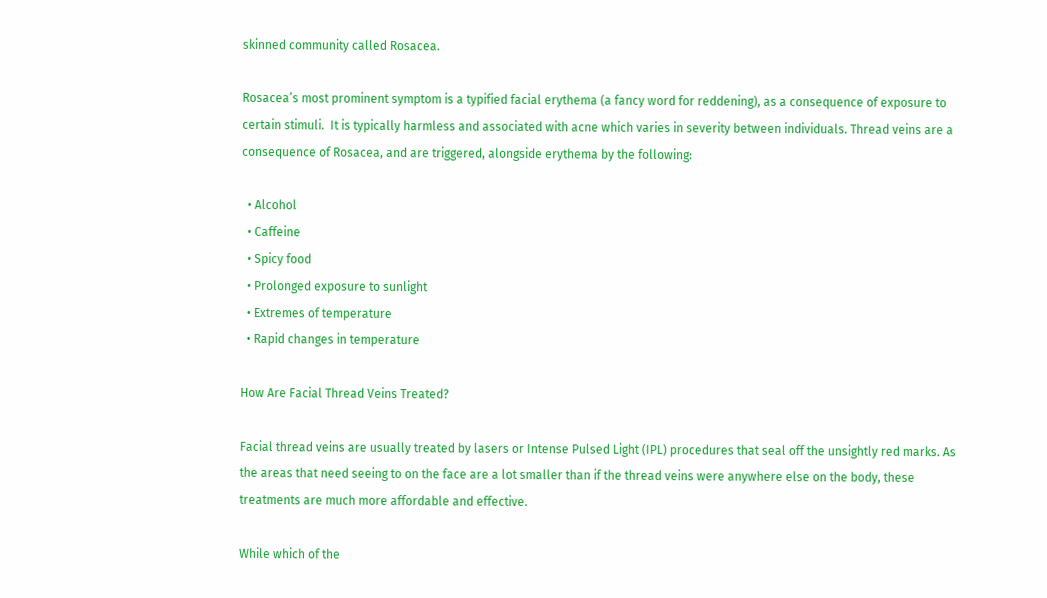skinned community called Rosacea.

Rosacea’s most prominent symptom is a typified facial erythema (a fancy word for reddening), as a consequence of exposure to certain stimuli.  It is typically harmless and associated with acne which varies in severity between individuals. Thread veins are a consequence of Rosacea, and are triggered, alongside erythema by the following:

  • Alcohol
  • Caffeine
  • Spicy food
  • Prolonged exposure to sunlight
  • Extremes of temperature
  • Rapid changes in temperature

How Are Facial Thread Veins Treated?

Facial thread veins are usually treated by lasers or Intense Pulsed Light (IPL) procedures that seal off the unsightly red marks. As the areas that need seeing to on the face are a lot smaller than if the thread veins were anywhere else on the body, these treatments are much more affordable and effective.

While which of the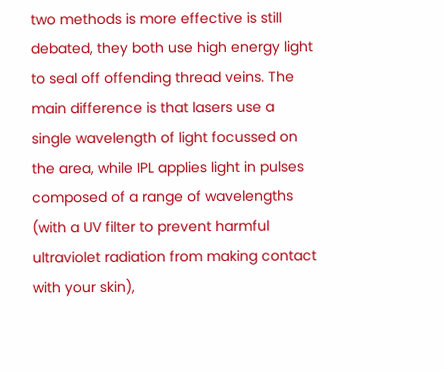two methods is more effective is still debated, they both use high energy light to seal off offending thread veins. The main difference is that lasers use a single wavelength of light focussed on the area, while IPL applies light in pulses composed of a range of wavelengths (with a UV filter to prevent harmful ultraviolet radiation from making contact with your skin),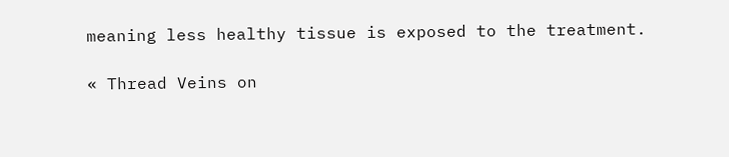meaning less healthy tissue is exposed to the treatment.

« Thread Veins on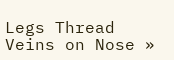Legs Thread Veins on Nose »